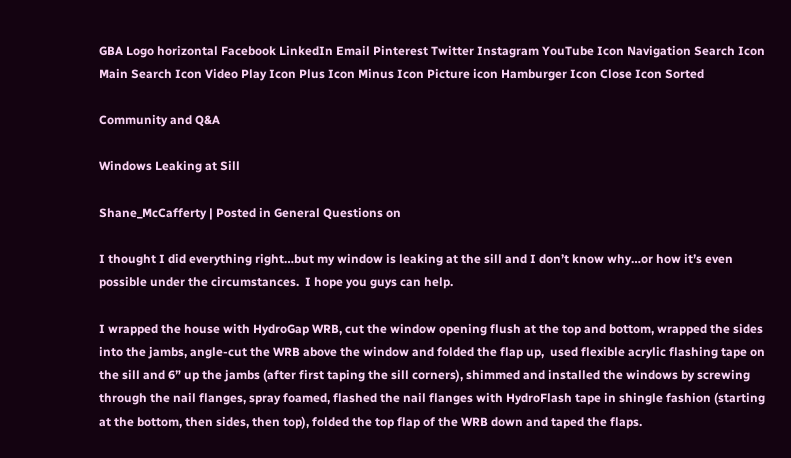GBA Logo horizontal Facebook LinkedIn Email Pinterest Twitter Instagram YouTube Icon Navigation Search Icon Main Search Icon Video Play Icon Plus Icon Minus Icon Picture icon Hamburger Icon Close Icon Sorted

Community and Q&A

Windows Leaking at Sill

Shane_McCafferty | Posted in General Questions on

I thought I did everything right…but my window is leaking at the sill and I don’t know why…or how it’s even possible under the circumstances.  I hope you guys can help.

I wrapped the house with HydroGap WRB, cut the window opening flush at the top and bottom, wrapped the sides into the jambs, angle-cut the WRB above the window and folded the flap up,  used flexible acrylic flashing tape on the sill and 6” up the jambs (after first taping the sill corners), shimmed and installed the windows by screwing through the nail flanges, spray foamed, flashed the nail flanges with HydroFlash tape in shingle fashion (starting at the bottom, then sides, then top), folded the top flap of the WRB down and taped the flaps.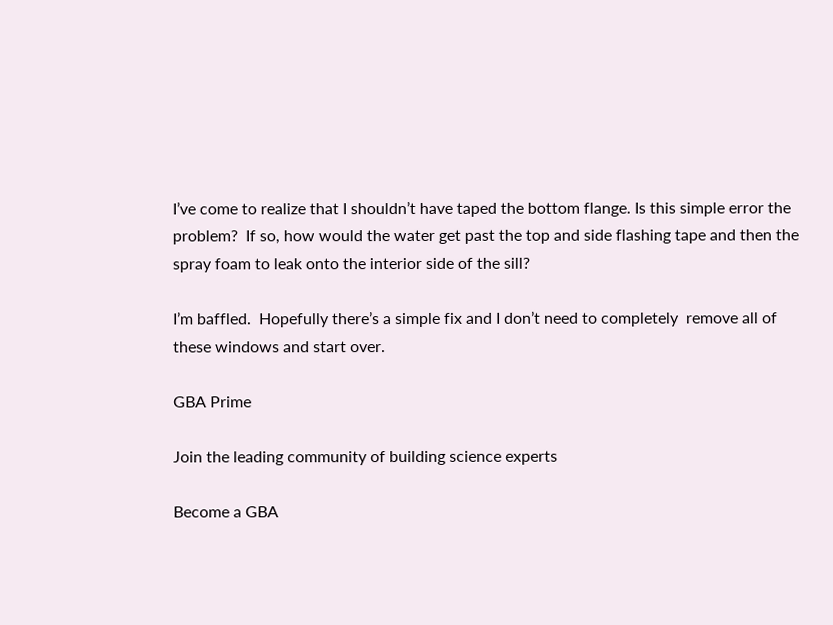I’ve come to realize that I shouldn’t have taped the bottom flange. Is this simple error the problem?  If so, how would the water get past the top and side flashing tape and then the spray foam to leak onto the interior side of the sill?

I’m baffled.  Hopefully there’s a simple fix and I don’t need to completely  remove all of these windows and start over.

GBA Prime

Join the leading community of building science experts

Become a GBA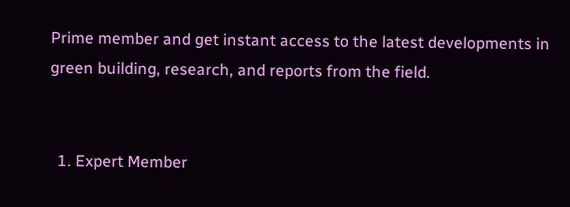Prime member and get instant access to the latest developments in green building, research, and reports from the field.


  1. Expert Member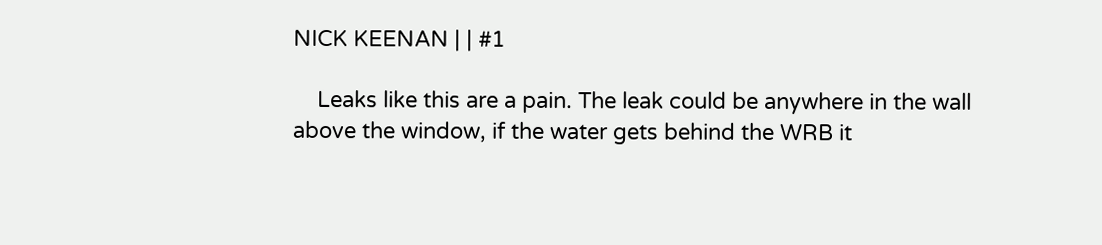NICK KEENAN | | #1

    Leaks like this are a pain. The leak could be anywhere in the wall above the window, if the water gets behind the WRB it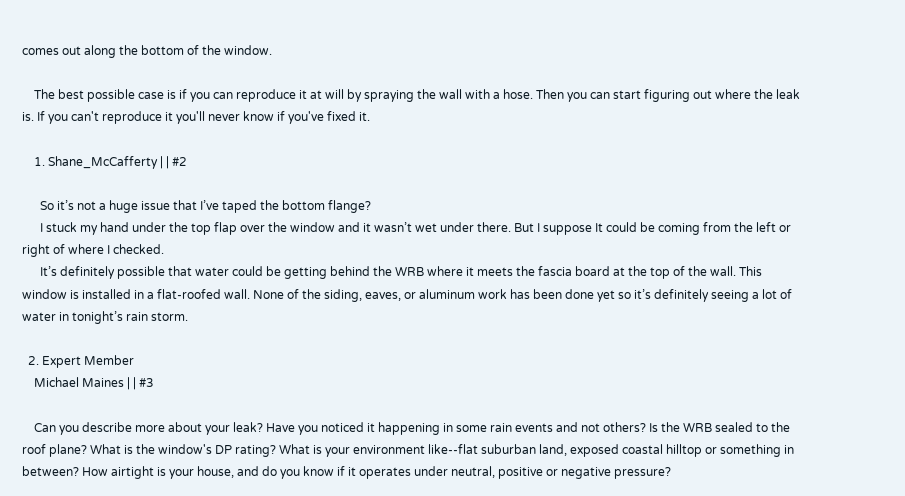comes out along the bottom of the window.

    The best possible case is if you can reproduce it at will by spraying the wall with a hose. Then you can start figuring out where the leak is. If you can't reproduce it you'll never know if you've fixed it.

    1. Shane_McCafferty | | #2

      So it’s not a huge issue that I’ve taped the bottom flange?
      I stuck my hand under the top flap over the window and it wasn’t wet under there. But I suppose It could be coming from the left or right of where I checked.
      It’s definitely possible that water could be getting behind the WRB where it meets the fascia board at the top of the wall. This window is installed in a flat-roofed wall. None of the siding, eaves, or aluminum work has been done yet so it’s definitely seeing a lot of water in tonight’s rain storm.

  2. Expert Member
    Michael Maines | | #3

    Can you describe more about your leak? Have you noticed it happening in some rain events and not others? Is the WRB sealed to the roof plane? What is the window's DP rating? What is your environment like--flat suburban land, exposed coastal hilltop or something in between? How airtight is your house, and do you know if it operates under neutral, positive or negative pressure?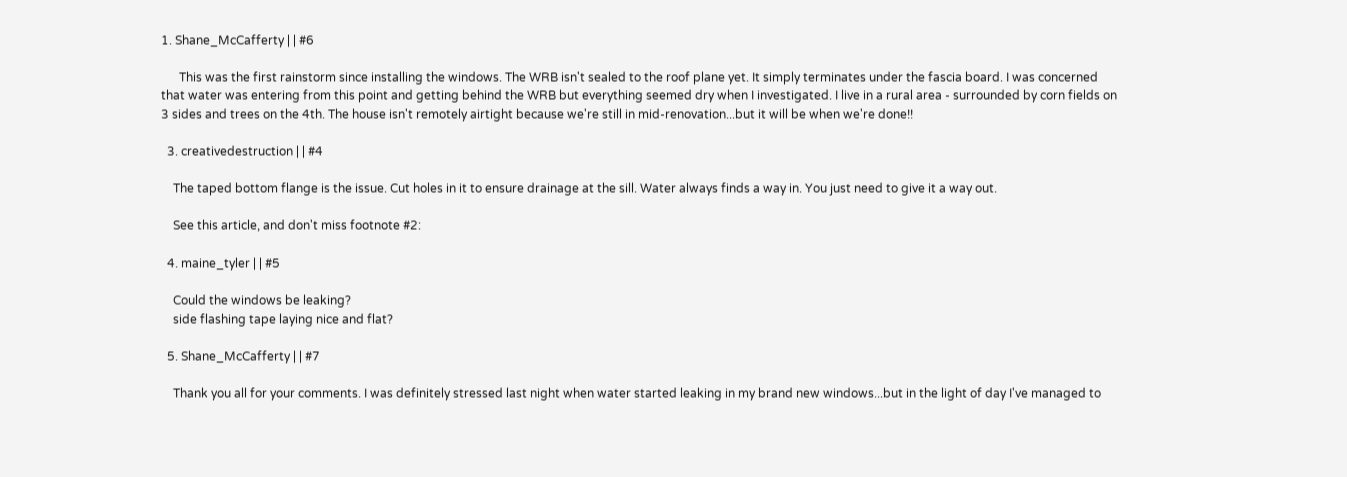1. Shane_McCafferty | | #6

      This was the first rainstorm since installing the windows. The WRB isn't sealed to the roof plane yet. It simply terminates under the fascia board. I was concerned that water was entering from this point and getting behind the WRB but everything seemed dry when I investigated. I live in a rural area - surrounded by corn fields on 3 sides and trees on the 4th. The house isn't remotely airtight because we're still in mid-renovation...but it will be when we're done!!

  3. creativedestruction | | #4

    The taped bottom flange is the issue. Cut holes in it to ensure drainage at the sill. Water always finds a way in. You just need to give it a way out.

    See this article, and don't miss footnote #2:

  4. maine_tyler | | #5

    Could the windows be leaking?
    side flashing tape laying nice and flat?

  5. Shane_McCafferty | | #7

    Thank you all for your comments. I was definitely stressed last night when water started leaking in my brand new windows...but in the light of day I've managed to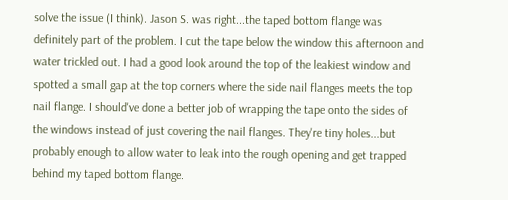solve the issue (I think). Jason S. was right...the taped bottom flange was definitely part of the problem. I cut the tape below the window this afternoon and water trickled out. I had a good look around the top of the leakiest window and spotted a small gap at the top corners where the side nail flanges meets the top nail flange. I should've done a better job of wrapping the tape onto the sides of the windows instead of just covering the nail flanges. They're tiny holes...but probably enough to allow water to leak into the rough opening and get trapped behind my taped bottom flange.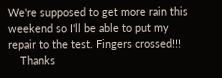We're supposed to get more rain this weekend so I'll be able to put my repair to the test. Fingers crossed!!!
    Thanks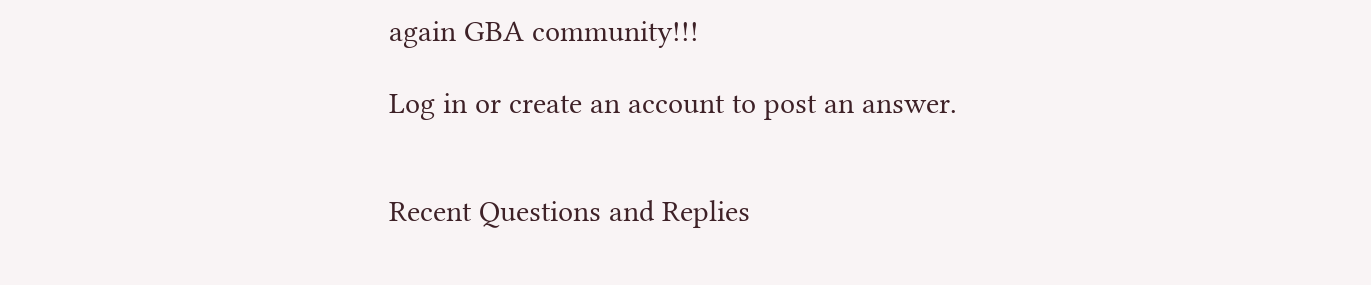again GBA community!!!

Log in or create an account to post an answer.


Recent Questions and Replies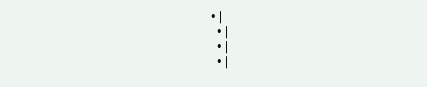• |
  • |
  • |
  • |